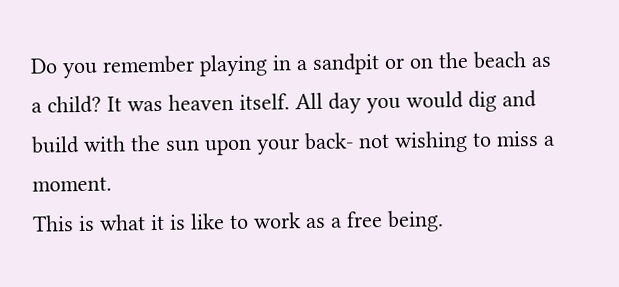Do you remember playing in a sandpit or on the beach as a child? It was heaven itself. All day you would dig and build with the sun upon your back- not wishing to miss a moment.
This is what it is like to work as a free being.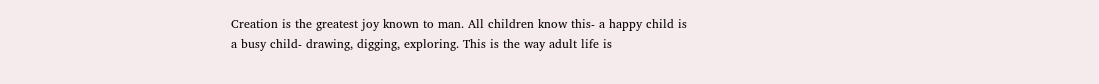Creation is the greatest joy known to man. All children know this- a happy child is a busy child- drawing, digging, exploring. This is the way adult life is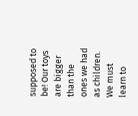supposed to be! Our toys are bigger than the ones we had as children. We must learn to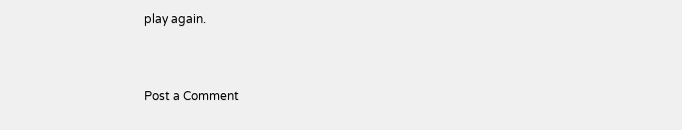play again.


Post a Comment